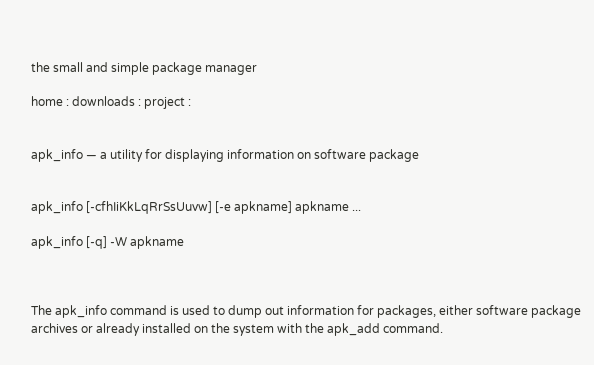the small and simple package manager

home : downloads : project :


apk_info — a utility for displaying information on software package


apk_info [-cfhIiKkLqRrSsUuvw] [-e apkname] apkname ...

apk_info [-q] -W apkname



The apk_info command is used to dump out information for packages, either software package archives or already installed on the system with the apk_add command.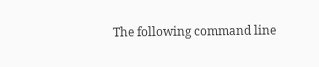The following command line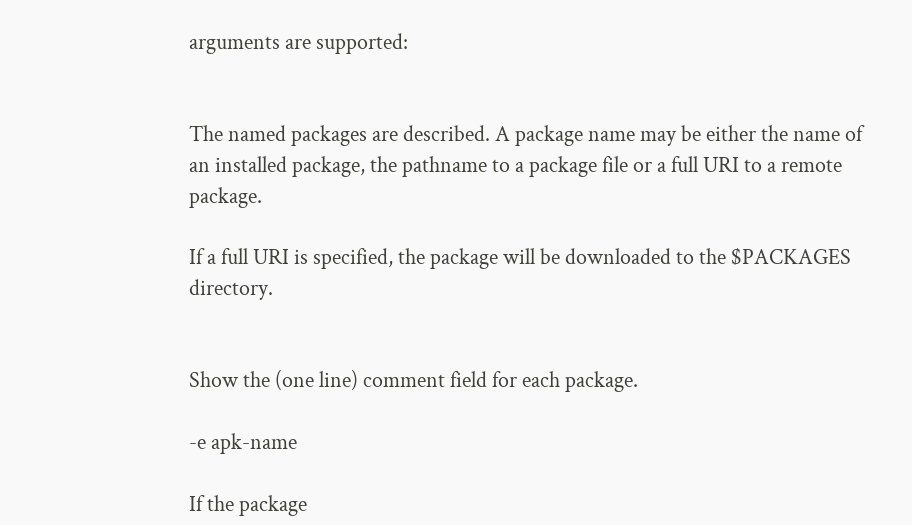arguments are supported:


The named packages are described. A package name may be either the name of an installed package, the pathname to a package file or a full URI to a remote package.

If a full URI is specified, the package will be downloaded to the $PACKAGES directory.


Show the (one line) comment field for each package.

-e apk-name

If the package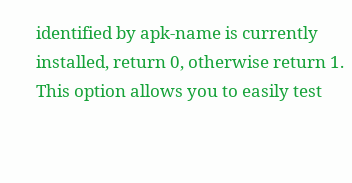identified by apk-name is currently installed, return 0, otherwise return 1. This option allows you to easily test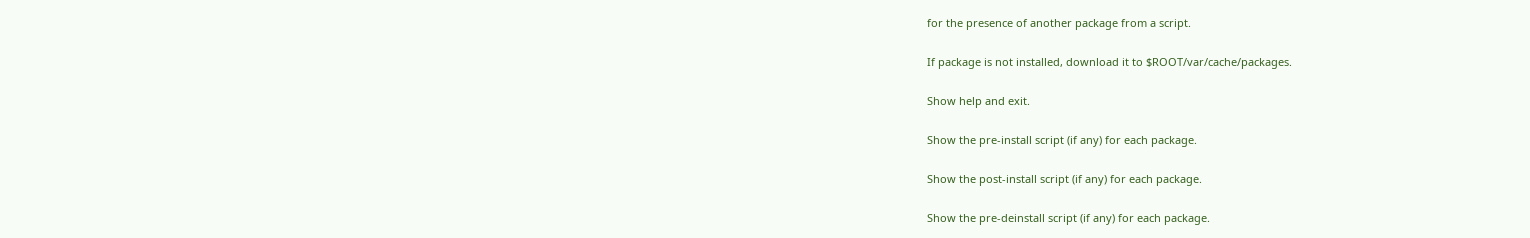for the presence of another package from a script.


If package is not installed, download it to $ROOT/var/cache/packages.


Show help and exit.


Show the pre-install script (if any) for each package.


Show the post-install script (if any) for each package.


Show the pre-deinstall script (if any) for each package.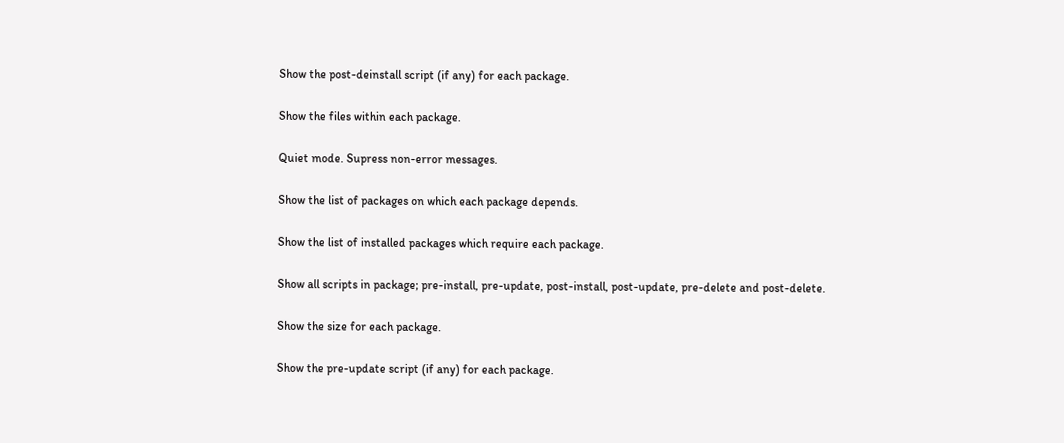Show the post-deinstall script (if any) for each package.


Show the files within each package.


Quiet mode. Supress non-error messages.


Show the list of packages on which each package depends.


Show the list of installed packages which require each package.


Show all scripts in package; pre-install, pre-update, post-install, post-update, pre-delete and post-delete.


Show the size for each package.


Show the pre-update script (if any) for each package.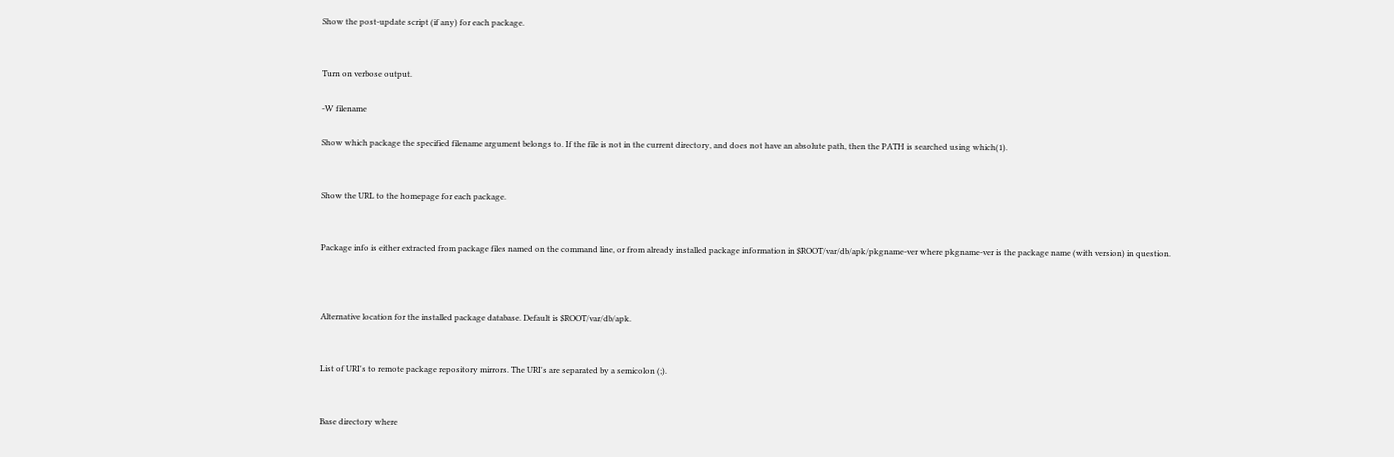Show the post-update script (if any) for each package.


Turn on verbose output.

-W filename

Show which package the specified filename argument belongs to. If the file is not in the current directory, and does not have an absolute path, then the PATH is searched using which(1).


Show the URL to the homepage for each package.


Package info is either extracted from package files named on the command line, or from already installed package information in $ROOT/var/db/apk/pkgname-ver where pkgname-ver is the package name (with version) in question.



Alternative location for the installed package database. Default is $ROOT/var/db/apk.


List of URI's to remote package repository mirrors. The URI's are separated by a semicolon (;).


Base directory where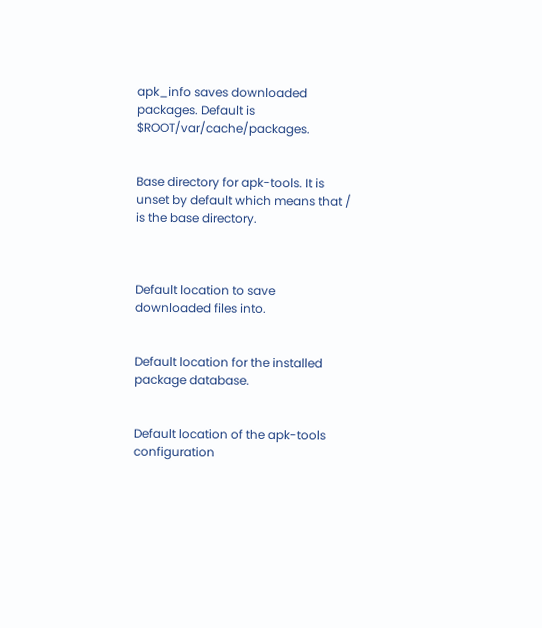apk_info saves downloaded packages. Default is $ROOT/var/cache/packages.


Base directory for apk-tools. It is unset by default which means that / is the base directory.



Default location to save downloaded files into.


Default location for the installed package database.


Default location of the apk-tools configuration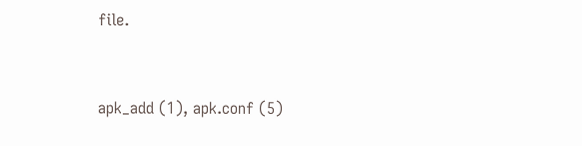file.


apk_add (1), apk.conf (5)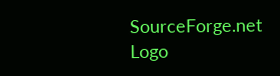SourceForge.net Logo